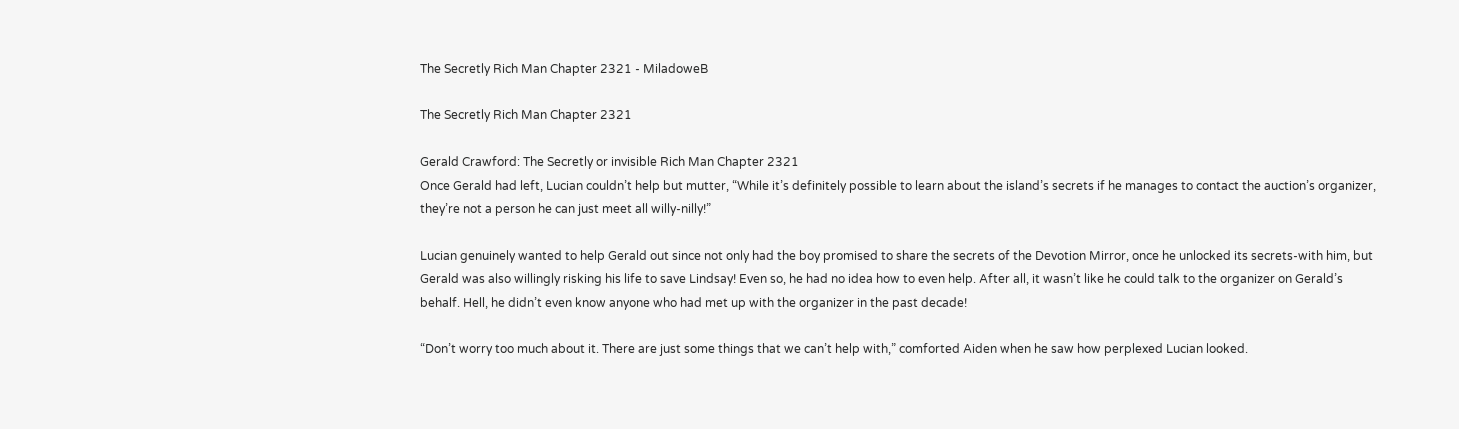The Secretly Rich Man Chapter 2321 - MiladoweB

The Secretly Rich Man Chapter 2321

Gerald Crawford: The Secretly or invisible Rich Man Chapter 2321
Once Gerald had left, Lucian couldn’t help but mutter, “While it’s definitely possible to learn about the island’s secrets if he manages to contact the auction’s organizer, they’re not a person he can just meet all willy-nilly!”

Lucian genuinely wanted to help Gerald out since not only had the boy promised to share the secrets of the Devotion Mirror, once he unlocked its secrets-with him, but Gerald was also willingly risking his life to save Lindsay! Even so, he had no idea how to even help. After all, it wasn’t like he could talk to the organizer on Gerald’s behalf. Hell, he didn’t even know anyone who had met up with the organizer in the past decade!

“Don’t worry too much about it. There are just some things that we can’t help with,” comforted Aiden when he saw how perplexed Lucian looked.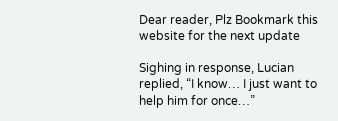Dear reader, Plz Bookmark this website for the next update

Sighing in response, Lucian replied, “I know… I just want to help him for once…”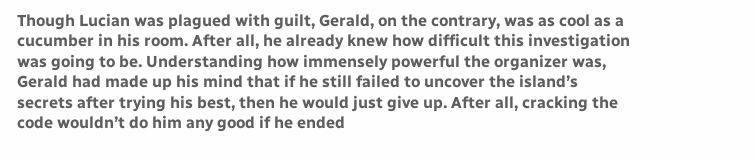Though Lucian was plagued with guilt, Gerald, on the contrary, was as cool as a cucumber in his room. After all, he already knew how difficult this investigation was going to be. Understanding how immensely powerful the organizer was, Gerald had made up his mind that if he still failed to uncover the island’s secrets after trying his best, then he would just give up. After all, cracking the code wouldn’t do him any good if he ended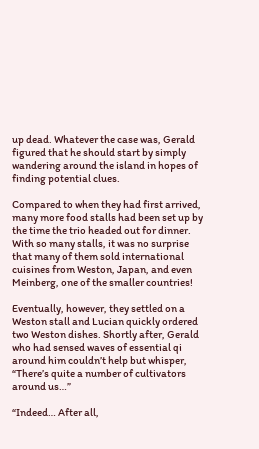up dead. Whatever the case was, Gerald figured that he should start by simply wandering around the island in hopes of finding potential clues.

Compared to when they had first arrived, many more food stalls had been set up by the time the trio headed out for dinner. With so many stalls, it was no surprise that many of them sold international cuisines from Weston, Japan, and even Meinberg, one of the smaller countries!

Eventually, however, they settled on a Weston stall and Lucian quickly ordered two Weston dishes. Shortly after, Gerald who had sensed waves of essential qi around him couldn’t help but whisper, “There’s quite a number of cultivators around us…”

“Indeed… After all,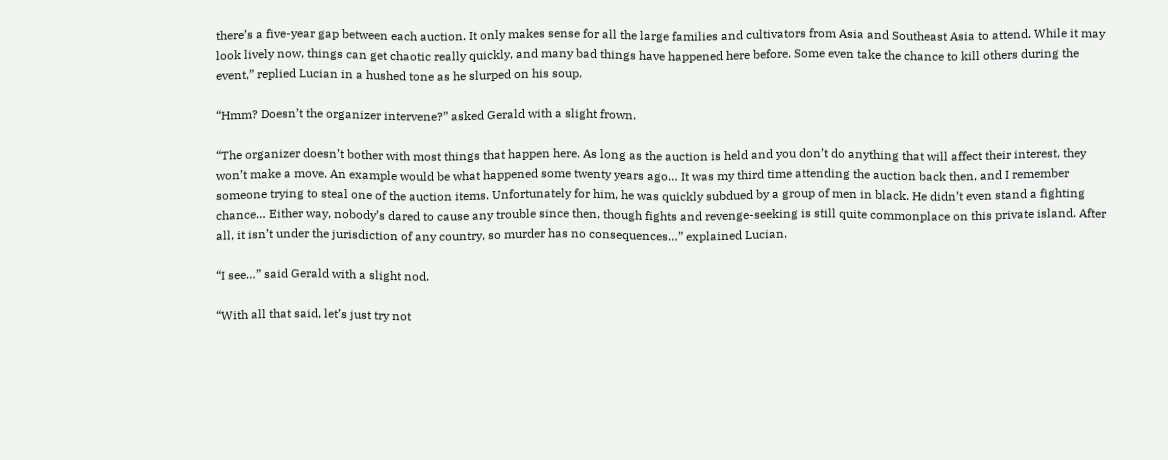there’s a five-year gap between each auction. It only makes sense for all the large families and cultivators from Asia and Southeast Asia to attend. While it may look lively now, things can get chaotic really quickly, and many bad things have happened here before. Some even take the chance to kill others during the event,” replied Lucian in a hushed tone as he slurped on his soup.

“Hmm? Doesn’t the organizer intervene?” asked Gerald with a slight frown.

“The organizer doesn’t bother with most things that happen here. As long as the auction is held and you don’t do anything that will affect their interest, they won’t make a move. An example would be what happened some twenty years ago… It was my third time attending the auction back then, and I remember someone trying to steal one of the auction items. Unfortunately for him, he was quickly subdued by a group of men in black. He didn’t even stand a fighting chance… Either way, nobody’s dared to cause any trouble since then, though fights and revenge-seeking is still quite commonplace on this private island. After all, it isn’t under the jurisdiction of any country, so murder has no consequences…” explained Lucian.

“I see…” said Gerald with a slight nod.

“With all that said, let’s just try not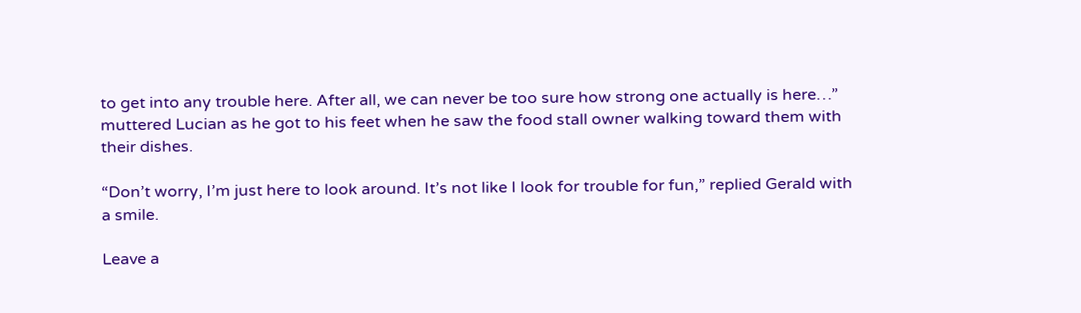to get into any trouble here. After all, we can never be too sure how strong one actually is here…” muttered Lucian as he got to his feet when he saw the food stall owner walking toward them with their dishes.

“Don’t worry, I’m just here to look around. It’s not like I look for trouble for fun,” replied Gerald with a smile.

Leave a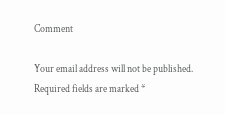Comment

Your email address will not be published. Required fields are marked *